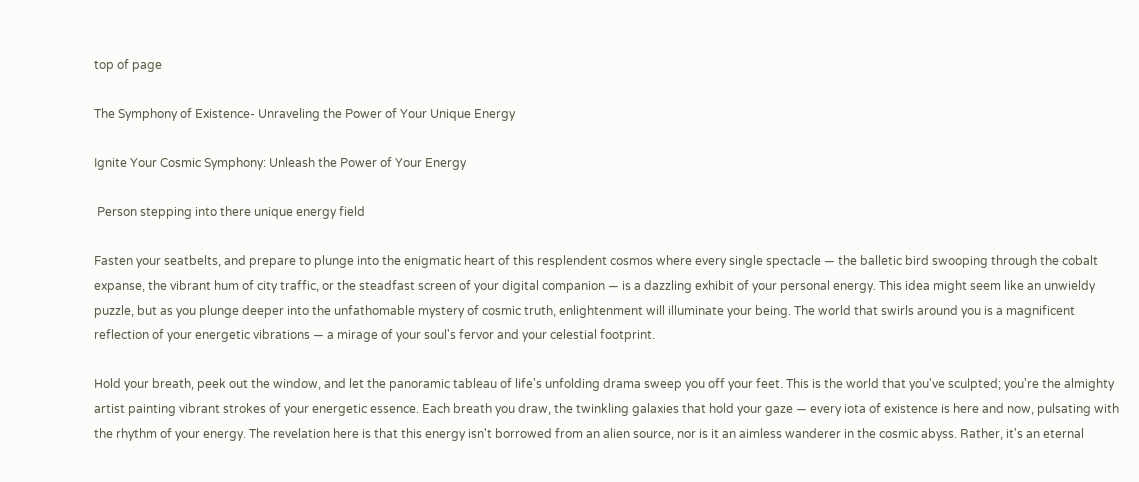top of page

The Symphony of Existence- Unraveling the Power of Your Unique Energy

Ignite Your Cosmic Symphony: Unleash the Power of Your Energy

 Person stepping into there unique energy field

Fasten your seatbelts, and prepare to plunge into the enigmatic heart of this resplendent cosmos where every single spectacle — the balletic bird swooping through the cobalt expanse, the vibrant hum of city traffic, or the steadfast screen of your digital companion — is a dazzling exhibit of your personal energy. This idea might seem like an unwieldy puzzle, but as you plunge deeper into the unfathomable mystery of cosmic truth, enlightenment will illuminate your being. The world that swirls around you is a magnificent reflection of your energetic vibrations — a mirage of your soul's fervor and your celestial footprint.

Hold your breath, peek out the window, and let the panoramic tableau of life's unfolding drama sweep you off your feet. This is the world that you've sculpted; you're the almighty artist painting vibrant strokes of your energetic essence. Each breath you draw, the twinkling galaxies that hold your gaze — every iota of existence is here and now, pulsating with the rhythm of your energy. The revelation here is that this energy isn't borrowed from an alien source, nor is it an aimless wanderer in the cosmic abyss. Rather, it's an eternal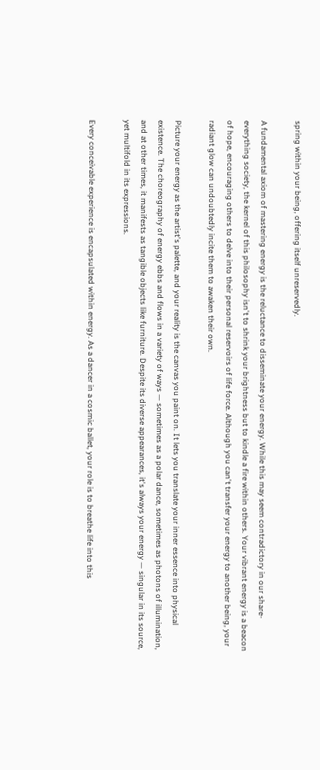spring within your being, offering itself unreservedly.

A fundamental axiom of mastering energy is the reluctance to disseminate your energy. While this may seem contradictory in our share-everything society, the kernel of this philosophy isn't to shrink your brightness but to kindle a fire within others. Your vibrant energy is a beacon of hope, encouraging others to delve into their personal reservoirs of life force. Although you can't transfer your energy to another being, your radiant glow can undoubtedly incite them to awaken their own.

Picture your energy as the artist's palette, and your reality is the canvas you paint on. It lets you translate your inner essence into physical existence. The choreography of energy ebbs and flows in a variety of ways — sometimes as a polar dance, sometimes as photons of illumination, and at other times, it manifests as tangible objects like furniture. Despite its diverse appearances, it's always your energy — singular in its source, yet multifold in its expressions.

Every conceivable experience is encapsulated within energy. As a dancer in a cosmic ballet, your role is to breathe life into this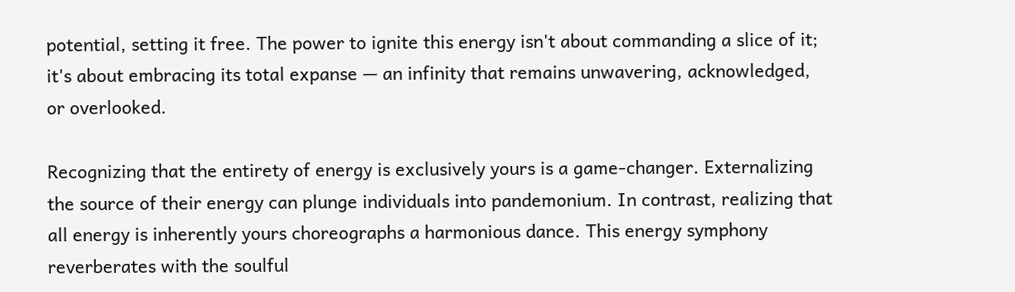potential, setting it free. The power to ignite this energy isn't about commanding a slice of it; it's about embracing its total expanse — an infinity that remains unwavering, acknowledged, or overlooked.

Recognizing that the entirety of energy is exclusively yours is a game-changer. Externalizing the source of their energy can plunge individuals into pandemonium. In contrast, realizing that all energy is inherently yours choreographs a harmonious dance. This energy symphony reverberates with the soulful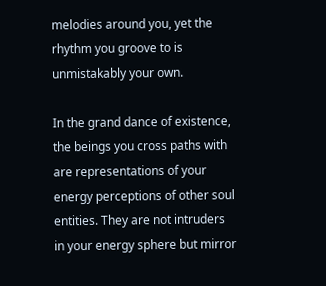melodies around you, yet the rhythm you groove to is unmistakably your own.

In the grand dance of existence, the beings you cross paths with are representations of your energy perceptions of other soul entities. They are not intruders in your energy sphere but mirror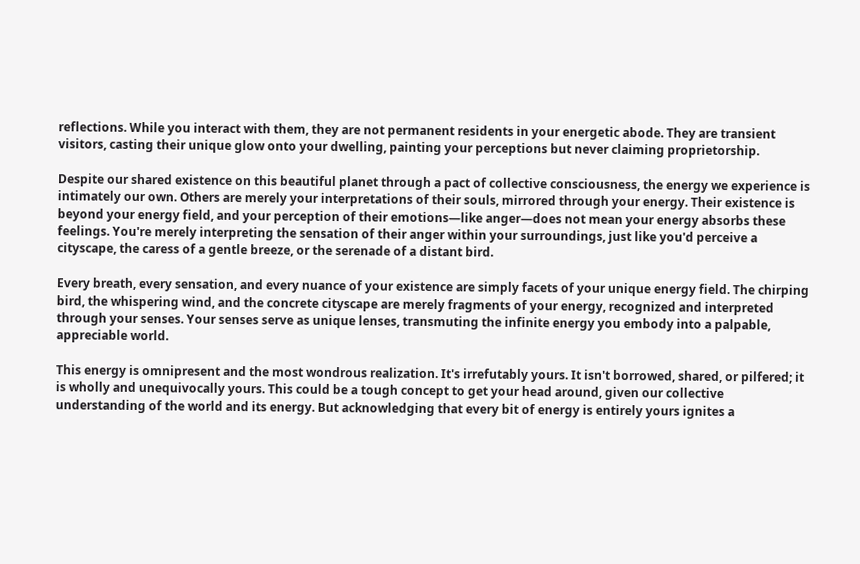reflections. While you interact with them, they are not permanent residents in your energetic abode. They are transient visitors, casting their unique glow onto your dwelling, painting your perceptions but never claiming proprietorship.

Despite our shared existence on this beautiful planet through a pact of collective consciousness, the energy we experience is intimately our own. Others are merely your interpretations of their souls, mirrored through your energy. Their existence is beyond your energy field, and your perception of their emotions—like anger—does not mean your energy absorbs these feelings. You're merely interpreting the sensation of their anger within your surroundings, just like you'd perceive a cityscape, the caress of a gentle breeze, or the serenade of a distant bird.

Every breath, every sensation, and every nuance of your existence are simply facets of your unique energy field. The chirping bird, the whispering wind, and the concrete cityscape are merely fragments of your energy, recognized and interpreted through your senses. Your senses serve as unique lenses, transmuting the infinite energy you embody into a palpable, appreciable world.

This energy is omnipresent and the most wondrous realization. It's irrefutably yours. It isn't borrowed, shared, or pilfered; it is wholly and unequivocally yours. This could be a tough concept to get your head around, given our collective understanding of the world and its energy. But acknowledging that every bit of energy is entirely yours ignites a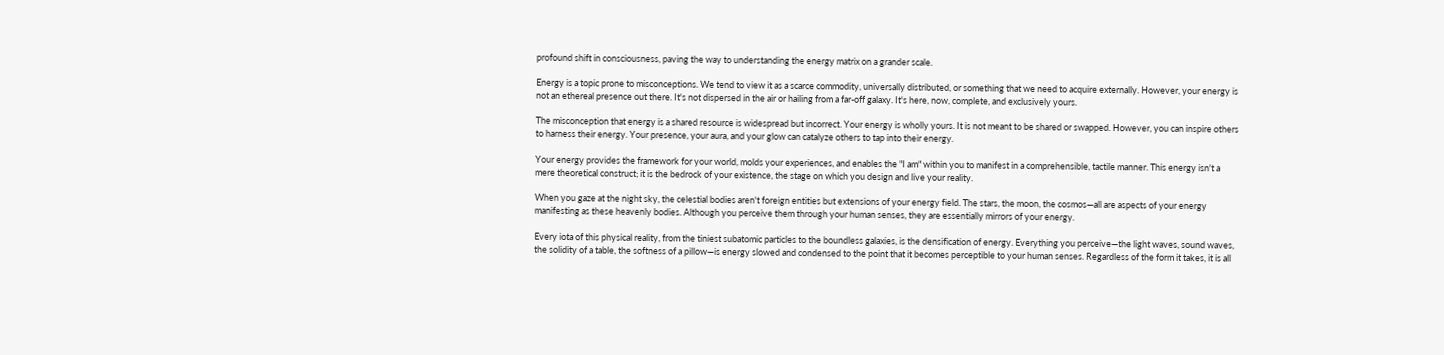profound shift in consciousness, paving the way to understanding the energy matrix on a grander scale.

Energy is a topic prone to misconceptions. We tend to view it as a scarce commodity, universally distributed, or something that we need to acquire externally. However, your energy is not an ethereal presence out there. It's not dispersed in the air or hailing from a far-off galaxy. It's here, now, complete, and exclusively yours.

The misconception that energy is a shared resource is widespread but incorrect. Your energy is wholly yours. It is not meant to be shared or swapped. However, you can inspire others to harness their energy. Your presence, your aura, and your glow can catalyze others to tap into their energy.

Your energy provides the framework for your world, molds your experiences, and enables the "I am" within you to manifest in a comprehensible, tactile manner. This energy isn't a mere theoretical construct; it is the bedrock of your existence, the stage on which you design and live your reality.

When you gaze at the night sky, the celestial bodies aren't foreign entities but extensions of your energy field. The stars, the moon, the cosmos—all are aspects of your energy manifesting as these heavenly bodies. Although you perceive them through your human senses, they are essentially mirrors of your energy.

Every iota of this physical reality, from the tiniest subatomic particles to the boundless galaxies, is the densification of energy. Everything you perceive—the light waves, sound waves, the solidity of a table, the softness of a pillow—is energy slowed and condensed to the point that it becomes perceptible to your human senses. Regardless of the form it takes, it is all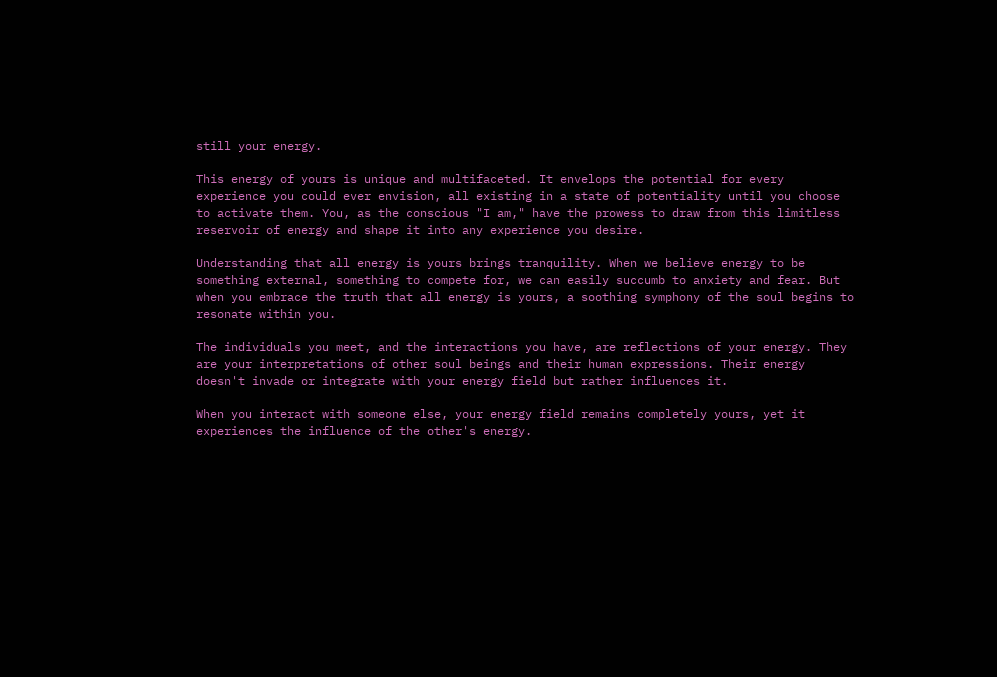still your energy.

This energy of yours is unique and multifaceted. It envelops the potential for every experience you could ever envision, all existing in a state of potentiality until you choose to activate them. You, as the conscious "I am," have the prowess to draw from this limitless reservoir of energy and shape it into any experience you desire.

Understanding that all energy is yours brings tranquility. When we believe energy to be something external, something to compete for, we can easily succumb to anxiety and fear. But when you embrace the truth that all energy is yours, a soothing symphony of the soul begins to resonate within you.

The individuals you meet, and the interactions you have, are reflections of your energy. They are your interpretations of other soul beings and their human expressions. Their energy doesn't invade or integrate with your energy field but rather influences it.

When you interact with someone else, your energy field remains completely yours, yet it experiences the influence of the other's energy.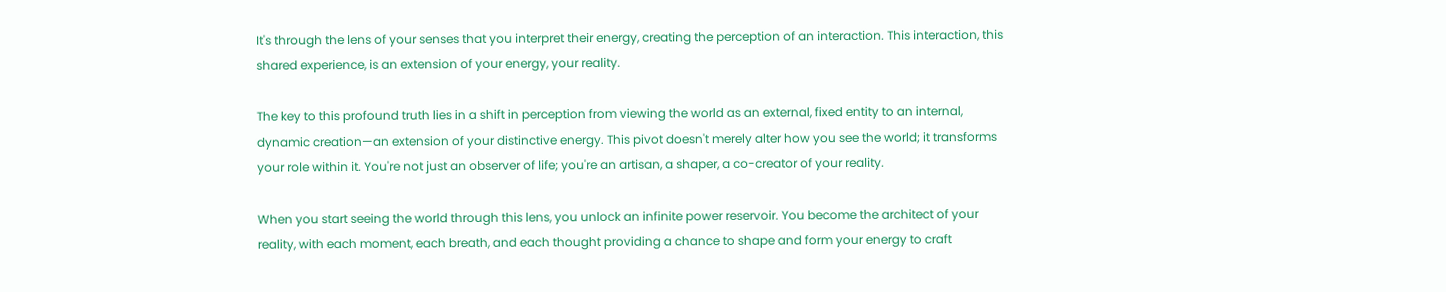It's through the lens of your senses that you interpret their energy, creating the perception of an interaction. This interaction, this shared experience, is an extension of your energy, your reality.

The key to this profound truth lies in a shift in perception from viewing the world as an external, fixed entity to an internal, dynamic creation—an extension of your distinctive energy. This pivot doesn't merely alter how you see the world; it transforms your role within it. You're not just an observer of life; you're an artisan, a shaper, a co-creator of your reality.

When you start seeing the world through this lens, you unlock an infinite power reservoir. You become the architect of your reality, with each moment, each breath, and each thought providing a chance to shape and form your energy to craft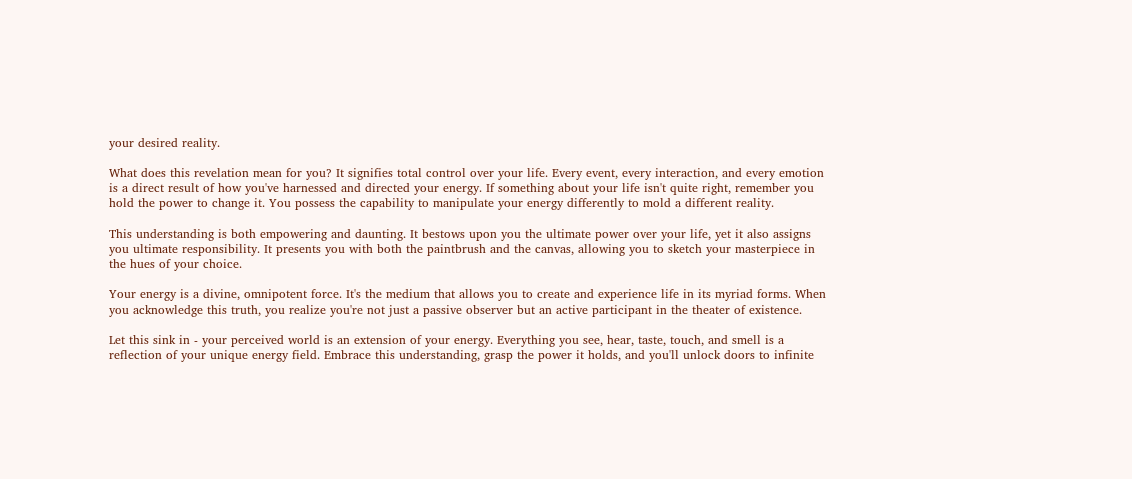your desired reality.

What does this revelation mean for you? It signifies total control over your life. Every event, every interaction, and every emotion is a direct result of how you've harnessed and directed your energy. If something about your life isn't quite right, remember you hold the power to change it. You possess the capability to manipulate your energy differently to mold a different reality.

This understanding is both empowering and daunting. It bestows upon you the ultimate power over your life, yet it also assigns you ultimate responsibility. It presents you with both the paintbrush and the canvas, allowing you to sketch your masterpiece in the hues of your choice.

Your energy is a divine, omnipotent force. It's the medium that allows you to create and experience life in its myriad forms. When you acknowledge this truth, you realize you're not just a passive observer but an active participant in the theater of existence.

Let this sink in - your perceived world is an extension of your energy. Everything you see, hear, taste, touch, and smell is a reflection of your unique energy field. Embrace this understanding, grasp the power it holds, and you'll unlock doors to infinite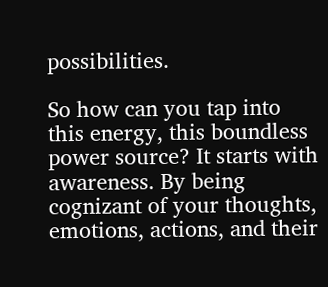possibilities.

So how can you tap into this energy, this boundless power source? It starts with awareness. By being cognizant of your thoughts, emotions, actions, and their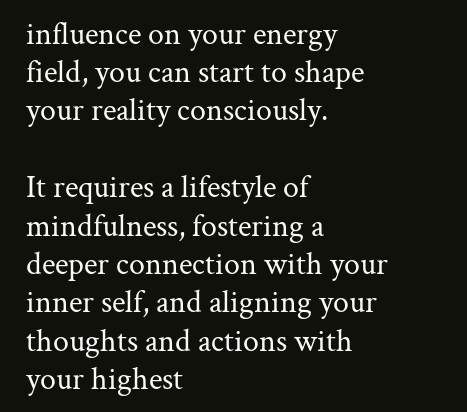influence on your energy field, you can start to shape your reality consciously.

It requires a lifestyle of mindfulness, fostering a deeper connection with your inner self, and aligning your thoughts and actions with your highest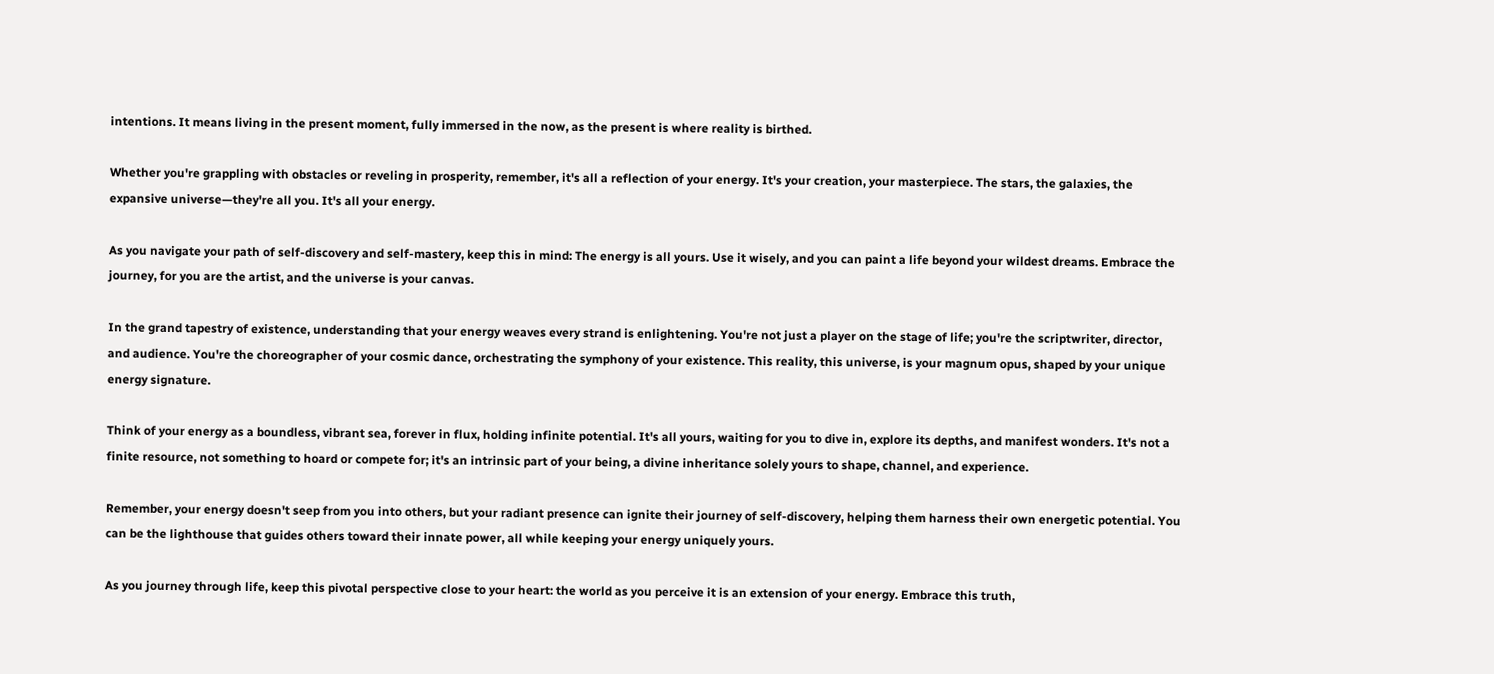intentions. It means living in the present moment, fully immersed in the now, as the present is where reality is birthed.

Whether you're grappling with obstacles or reveling in prosperity, remember, it's all a reflection of your energy. It's your creation, your masterpiece. The stars, the galaxies, the expansive universe—they're all you. It's all your energy.

As you navigate your path of self-discovery and self-mastery, keep this in mind: The energy is all yours. Use it wisely, and you can paint a life beyond your wildest dreams. Embrace the journey, for you are the artist, and the universe is your canvas.

In the grand tapestry of existence, understanding that your energy weaves every strand is enlightening. You're not just a player on the stage of life; you're the scriptwriter, director, and audience. You're the choreographer of your cosmic dance, orchestrating the symphony of your existence. This reality, this universe, is your magnum opus, shaped by your unique energy signature.

Think of your energy as a boundless, vibrant sea, forever in flux, holding infinite potential. It's all yours, waiting for you to dive in, explore its depths, and manifest wonders. It's not a finite resource, not something to hoard or compete for; it's an intrinsic part of your being, a divine inheritance solely yours to shape, channel, and experience.

Remember, your energy doesn't seep from you into others, but your radiant presence can ignite their journey of self-discovery, helping them harness their own energetic potential. You can be the lighthouse that guides others toward their innate power, all while keeping your energy uniquely yours.

As you journey through life, keep this pivotal perspective close to your heart: the world as you perceive it is an extension of your energy. Embrace this truth,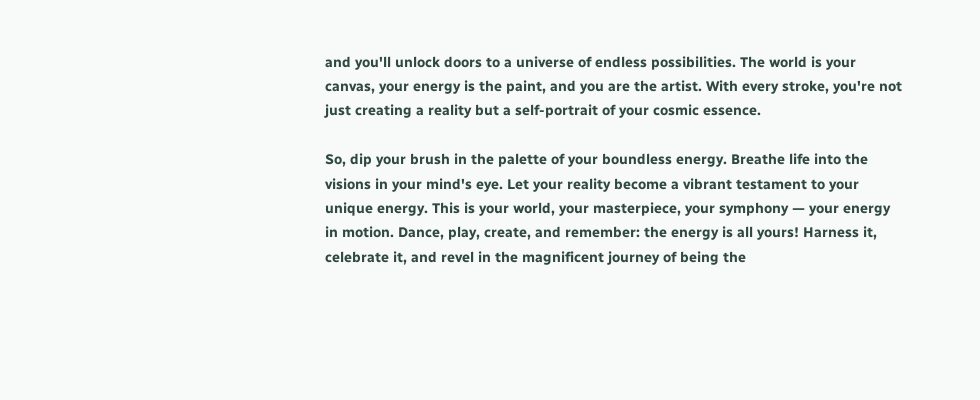and you'll unlock doors to a universe of endless possibilities. The world is your canvas, your energy is the paint, and you are the artist. With every stroke, you're not just creating a reality but a self-portrait of your cosmic essence.

So, dip your brush in the palette of your boundless energy. Breathe life into the visions in your mind's eye. Let your reality become a vibrant testament to your unique energy. This is your world, your masterpiece, your symphony — your energy in motion. Dance, play, create, and remember: the energy is all yours! Harness it, celebrate it, and revel in the magnificent journey of being the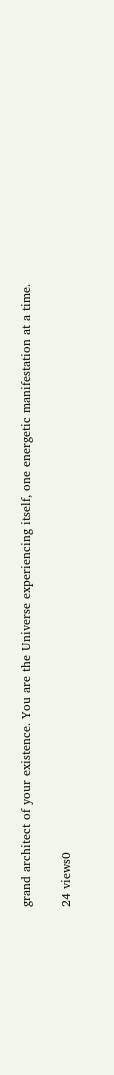grand architect of your existence. You are the Universe experiencing itself, one energetic manifestation at a time.

24 views0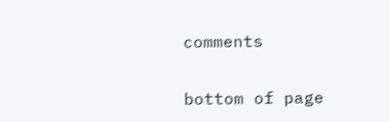comments


bottom of page